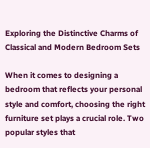Exploring the Distinctive Charms of Classical and Modern Bedroom Sets

When it comes to designing a bedroom that reflects your personal style and comfort, choosing the right furniture set plays a crucial role. Two popular styles that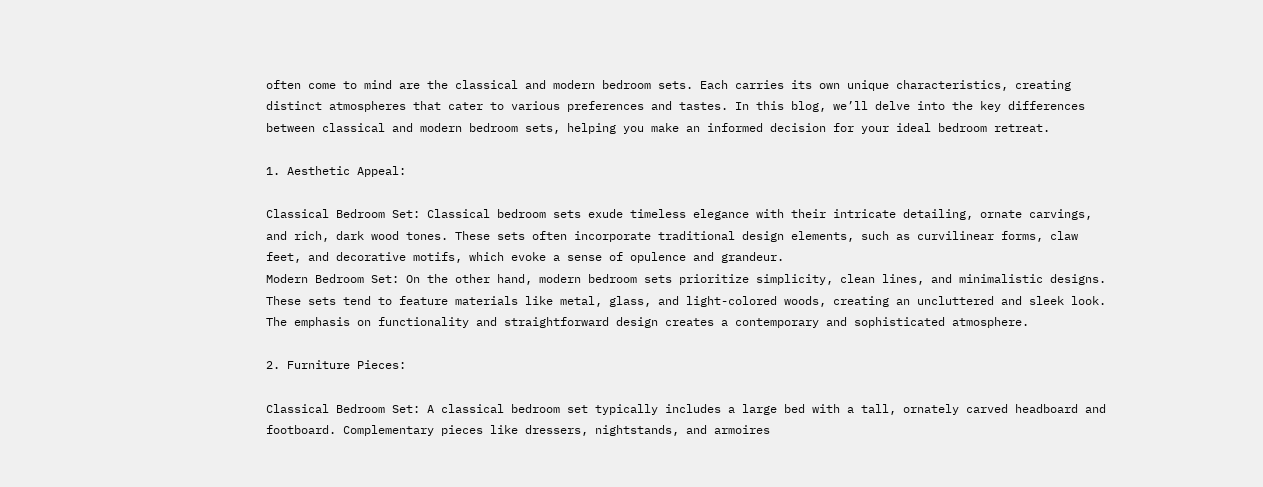often come to mind are the classical and modern bedroom sets. Each carries its own unique characteristics, creating distinct atmospheres that cater to various preferences and tastes. In this blog, we’ll delve into the key differences between classical and modern bedroom sets, helping you make an informed decision for your ideal bedroom retreat.

1. Aesthetic Appeal:

Classical Bedroom Set: Classical bedroom sets exude timeless elegance with their intricate detailing, ornate carvings, and rich, dark wood tones. These sets often incorporate traditional design elements, such as curvilinear forms, claw feet, and decorative motifs, which evoke a sense of opulence and grandeur.
Modern Bedroom Set: On the other hand, modern bedroom sets prioritize simplicity, clean lines, and minimalistic designs. These sets tend to feature materials like metal, glass, and light-colored woods, creating an uncluttered and sleek look. The emphasis on functionality and straightforward design creates a contemporary and sophisticated atmosphere.

2. Furniture Pieces:

Classical Bedroom Set: A classical bedroom set typically includes a large bed with a tall, ornately carved headboard and footboard. Complementary pieces like dressers, nightstands, and armoires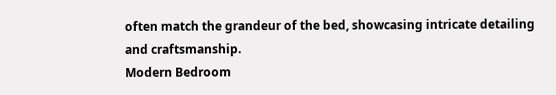often match the grandeur of the bed, showcasing intricate detailing and craftsmanship.
Modern Bedroom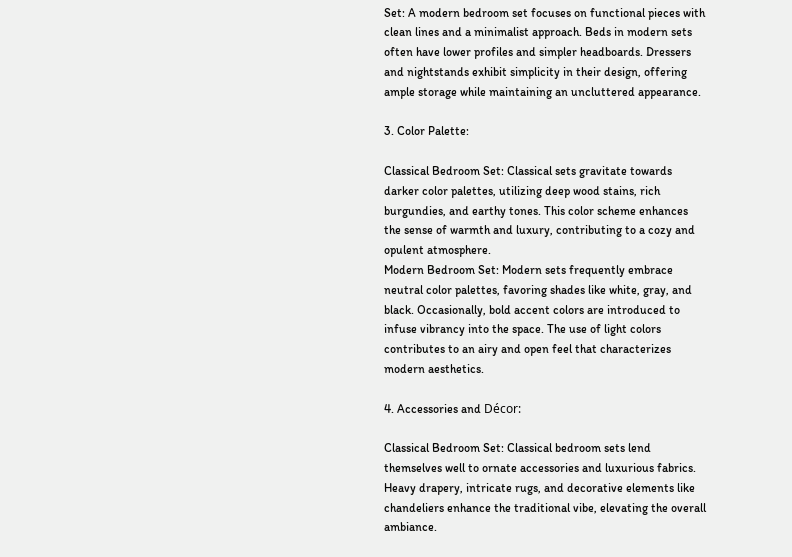Set: A modern bedroom set focuses on functional pieces with clean lines and a minimalist approach. Beds in modern sets often have lower profiles and simpler headboards. Dressers and nightstands exhibit simplicity in their design, offering ample storage while maintaining an uncluttered appearance.

3. Color Palette:

Classical Bedroom Set: Classical sets gravitate towards darker color palettes, utilizing deep wood stains, rich burgundies, and earthy tones. This color scheme enhances the sense of warmth and luxury, contributing to a cozy and opulent atmosphere.
Modern Bedroom Set: Modern sets frequently embrace neutral color palettes, favoring shades like white, gray, and black. Occasionally, bold accent colors are introduced to infuse vibrancy into the space. The use of light colors contributes to an airy and open feel that characterizes modern aesthetics.

4. Accessories and Décor:

Classical Bedroom Set: Classical bedroom sets lend themselves well to ornate accessories and luxurious fabrics. Heavy drapery, intricate rugs, and decorative elements like chandeliers enhance the traditional vibe, elevating the overall ambiance.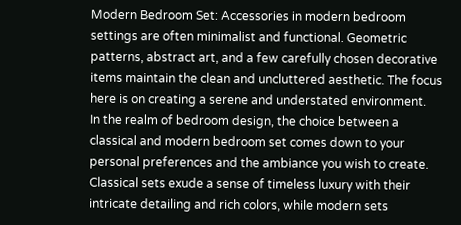Modern Bedroom Set: Accessories in modern bedroom settings are often minimalist and functional. Geometric patterns, abstract art, and a few carefully chosen decorative items maintain the clean and uncluttered aesthetic. The focus here is on creating a serene and understated environment.
In the realm of bedroom design, the choice between a classical and modern bedroom set comes down to your personal preferences and the ambiance you wish to create. Classical sets exude a sense of timeless luxury with their intricate detailing and rich colors, while modern sets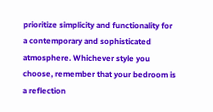prioritize simplicity and functionality for a contemporary and sophisticated atmosphere. Whichever style you choose, remember that your bedroom is a reflection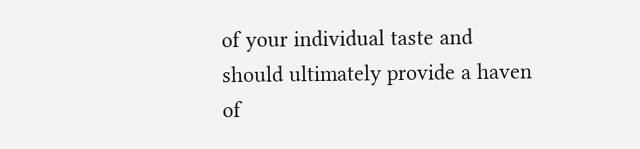of your individual taste and should ultimately provide a haven of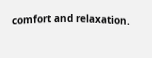comfort and relaxation.